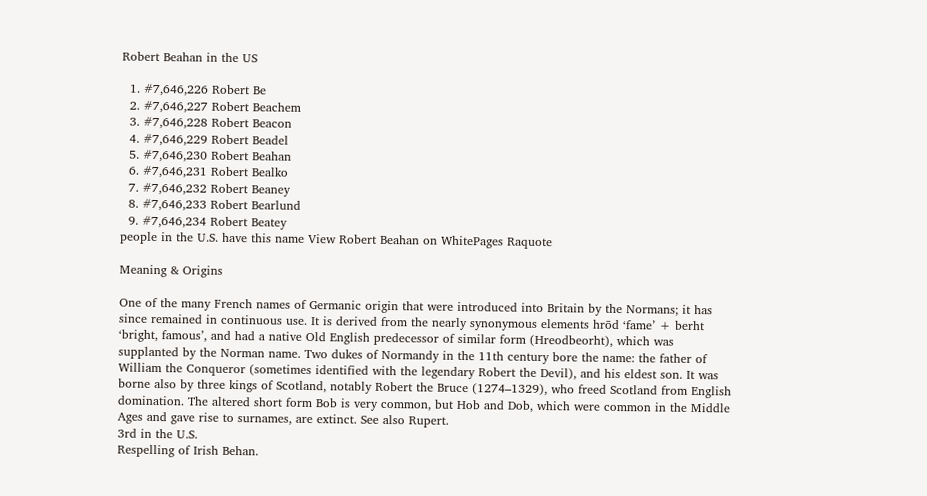Robert Beahan in the US

  1. #7,646,226 Robert Be
  2. #7,646,227 Robert Beachem
  3. #7,646,228 Robert Beacon
  4. #7,646,229 Robert Beadel
  5. #7,646,230 Robert Beahan
  6. #7,646,231 Robert Bealko
  7. #7,646,232 Robert Beaney
  8. #7,646,233 Robert Bearlund
  9. #7,646,234 Robert Beatey
people in the U.S. have this name View Robert Beahan on WhitePages Raquote

Meaning & Origins

One of the many French names of Germanic origin that were introduced into Britain by the Normans; it has since remained in continuous use. It is derived from the nearly synonymous elements hrōd ‘fame’ + berht ‘bright, famous’, and had a native Old English predecessor of similar form (Hreodbeorht), which was supplanted by the Norman name. Two dukes of Normandy in the 11th century bore the name: the father of William the Conqueror (sometimes identified with the legendary Robert the Devil), and his eldest son. It was borne also by three kings of Scotland, notably Robert the Bruce (1274–1329), who freed Scotland from English domination. The altered short form Bob is very common, but Hob and Dob, which were common in the Middle Ages and gave rise to surnames, are extinct. See also Rupert.
3rd in the U.S.
Respelling of Irish Behan.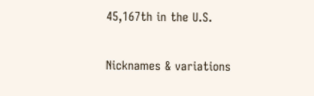45,167th in the U.S.

Nicknames & variations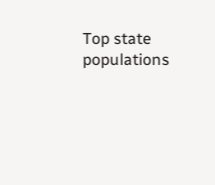Top state populations